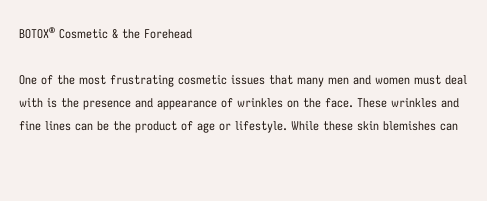BOTOX® Cosmetic & the Forehead

One of the most frustrating cosmetic issues that many men and women must deal with is the presence and appearance of wrinkles on the face. These wrinkles and fine lines can be the product of age or lifestyle. While these skin blemishes can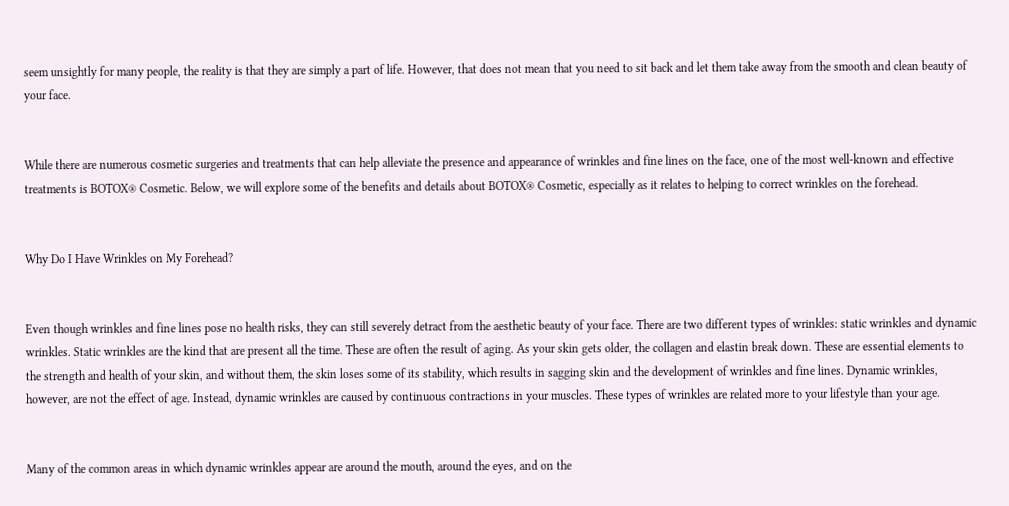seem unsightly for many people, the reality is that they are simply a part of life. However, that does not mean that you need to sit back and let them take away from the smooth and clean beauty of your face.


While there are numerous cosmetic surgeries and treatments that can help alleviate the presence and appearance of wrinkles and fine lines on the face, one of the most well-known and effective treatments is BOTOX® Cosmetic. Below, we will explore some of the benefits and details about BOTOX® Cosmetic, especially as it relates to helping to correct wrinkles on the forehead.


Why Do I Have Wrinkles on My Forehead?


Even though wrinkles and fine lines pose no health risks, they can still severely detract from the aesthetic beauty of your face. There are two different types of wrinkles: static wrinkles and dynamic wrinkles. Static wrinkles are the kind that are present all the time. These are often the result of aging. As your skin gets older, the collagen and elastin break down. These are essential elements to the strength and health of your skin, and without them, the skin loses some of its stability, which results in sagging skin and the development of wrinkles and fine lines. Dynamic wrinkles, however, are not the effect of age. Instead, dynamic wrinkles are caused by continuous contractions in your muscles. These types of wrinkles are related more to your lifestyle than your age.


Many of the common areas in which dynamic wrinkles appear are around the mouth, around the eyes, and on the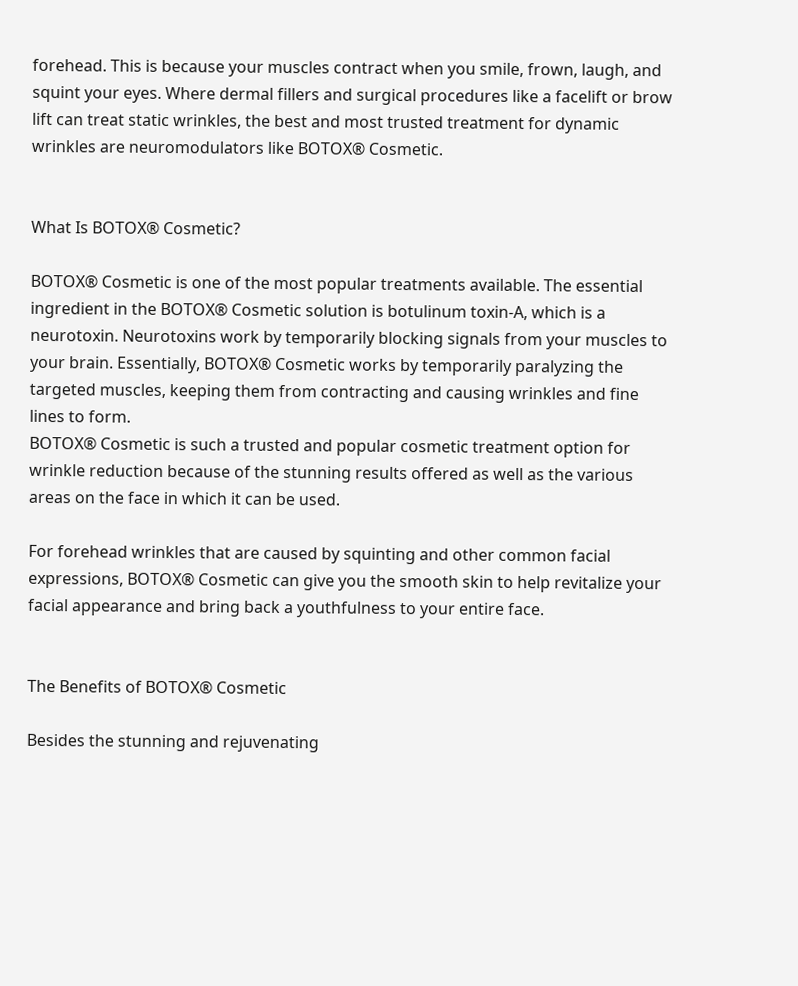forehead. This is because your muscles contract when you smile, frown, laugh, and squint your eyes. Where dermal fillers and surgical procedures like a facelift or brow lift can treat static wrinkles, the best and most trusted treatment for dynamic wrinkles are neuromodulators like BOTOX® Cosmetic.


What Is BOTOX® Cosmetic?

BOTOX® Cosmetic is one of the most popular treatments available. The essential ingredient in the BOTOX® Cosmetic solution is botulinum toxin-A, which is a neurotoxin. Neurotoxins work by temporarily blocking signals from your muscles to your brain. Essentially, BOTOX® Cosmetic works by temporarily paralyzing the targeted muscles, keeping them from contracting and causing wrinkles and fine lines to form.
BOTOX® Cosmetic is such a trusted and popular cosmetic treatment option for wrinkle reduction because of the stunning results offered as well as the various areas on the face in which it can be used.

For forehead wrinkles that are caused by squinting and other common facial expressions, BOTOX® Cosmetic can give you the smooth skin to help revitalize your facial appearance and bring back a youthfulness to your entire face.


The Benefits of BOTOX® Cosmetic

Besides the stunning and rejuvenating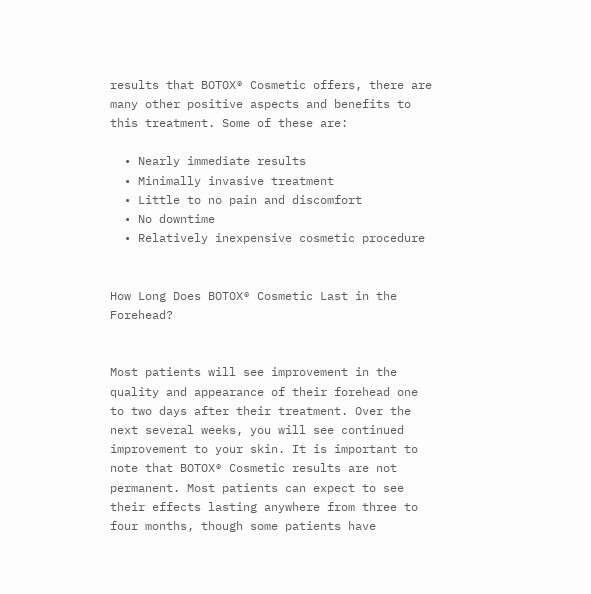results that BOTOX® Cosmetic offers, there are many other positive aspects and benefits to this treatment. Some of these are:

  • Nearly immediate results
  • Minimally invasive treatment
  • Little to no pain and discomfort
  • No downtime
  • Relatively inexpensive cosmetic procedure


How Long Does BOTOX® Cosmetic Last in the Forehead?


Most patients will see improvement in the quality and appearance of their forehead one to two days after their treatment. Over the next several weeks, you will see continued improvement to your skin. It is important to note that BOTOX® Cosmetic results are not permanent. Most patients can expect to see their effects lasting anywhere from three to four months, though some patients have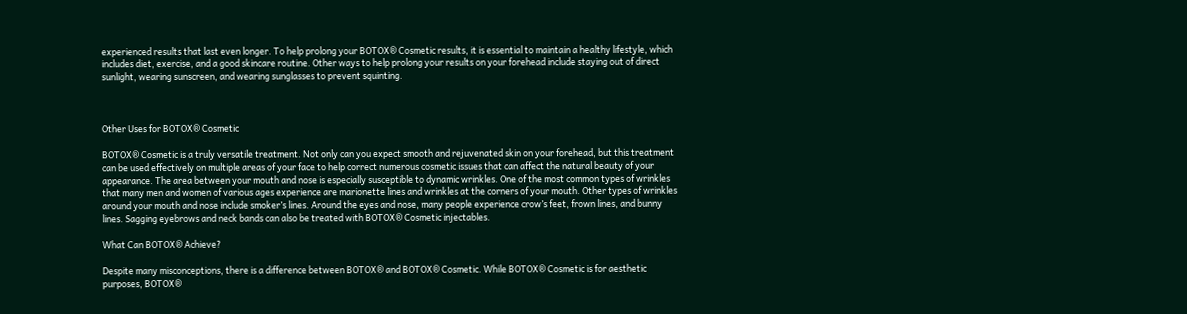experienced results that last even longer. To help prolong your BOTOX® Cosmetic results, it is essential to maintain a healthy lifestyle, which includes diet, exercise, and a good skincare routine. Other ways to help prolong your results on your forehead include staying out of direct sunlight, wearing sunscreen, and wearing sunglasses to prevent squinting.



Other Uses for BOTOX® Cosmetic

BOTOX® Cosmetic is a truly versatile treatment. Not only can you expect smooth and rejuvenated skin on your forehead, but this treatment can be used effectively on multiple areas of your face to help correct numerous cosmetic issues that can affect the natural beauty of your appearance. The area between your mouth and nose is especially susceptible to dynamic wrinkles. One of the most common types of wrinkles that many men and women of various ages experience are marionette lines and wrinkles at the corners of your mouth. Other types of wrinkles around your mouth and nose include smoker’s lines. Around the eyes and nose, many people experience crow’s feet, frown lines, and bunny lines. Sagging eyebrows and neck bands can also be treated with BOTOX® Cosmetic injectables.

What Can BOTOX® Achieve?

Despite many misconceptions, there is a difference between BOTOX® and BOTOX® Cosmetic. While BOTOX® Cosmetic is for aesthetic purposes, BOTOX®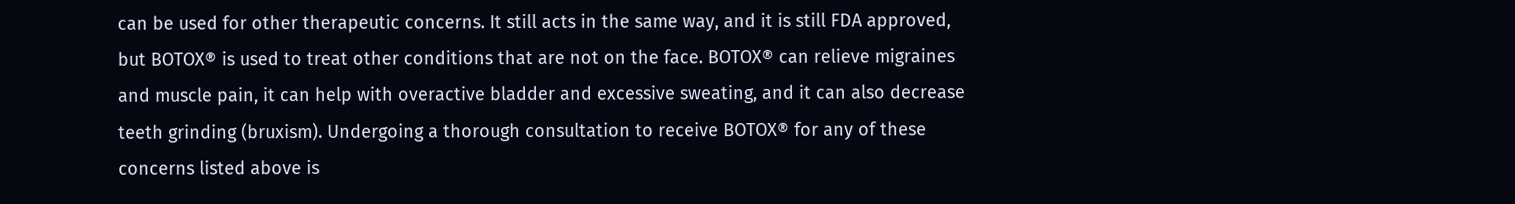can be used for other therapeutic concerns. It still acts in the same way, and it is still FDA approved, but BOTOX® is used to treat other conditions that are not on the face. BOTOX® can relieve migraines and muscle pain, it can help with overactive bladder and excessive sweating, and it can also decrease teeth grinding (bruxism). Undergoing a thorough consultation to receive BOTOX® for any of these concerns listed above is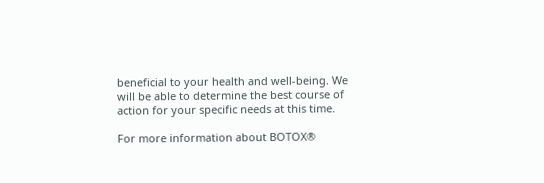beneficial to your health and well-being. We will be able to determine the best course of action for your specific needs at this time.

For more information about BOTOX®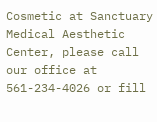Cosmetic at Sanctuary Medical Aesthetic Center, please call our office at 561-234-4026 or fill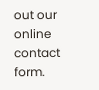out our online contact form.